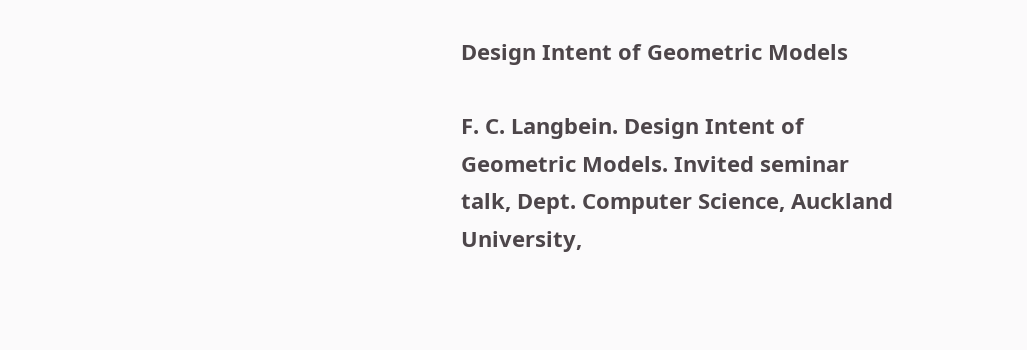Design Intent of Geometric Models

F. C. Langbein. Design Intent of Geometric Models. Invited seminar talk, Dept. Computer Science, Auckland University,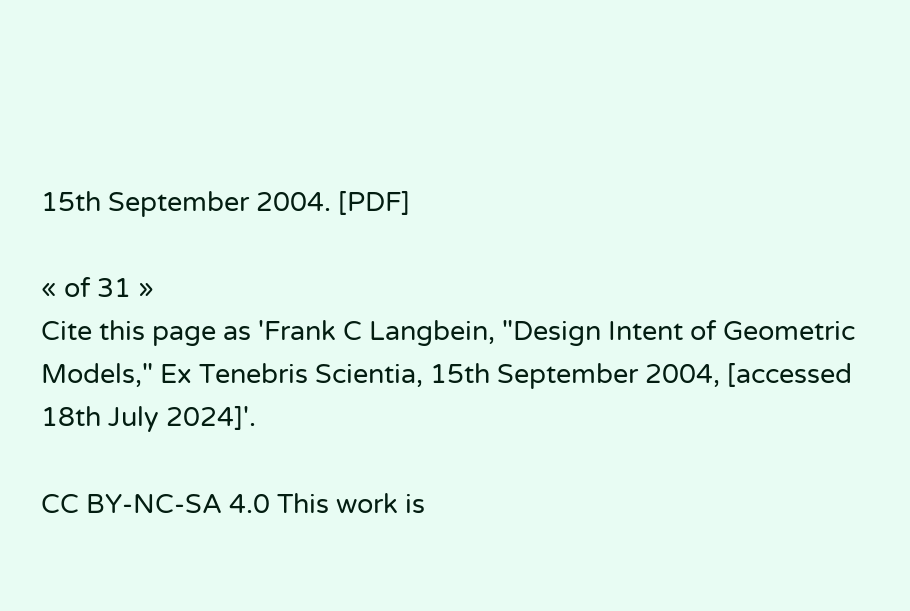15th September 2004. [PDF]

« of 31 »
Cite this page as 'Frank C Langbein, "Design Intent of Geometric Models," Ex Tenebris Scientia, 15th September 2004, [accessed 18th July 2024]'.

CC BY-NC-SA 4.0 This work is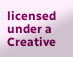licensed under a Creative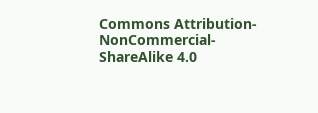Commons Attribution-NonCommercial-ShareAlike 4.0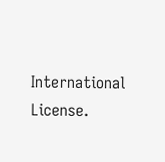International License.